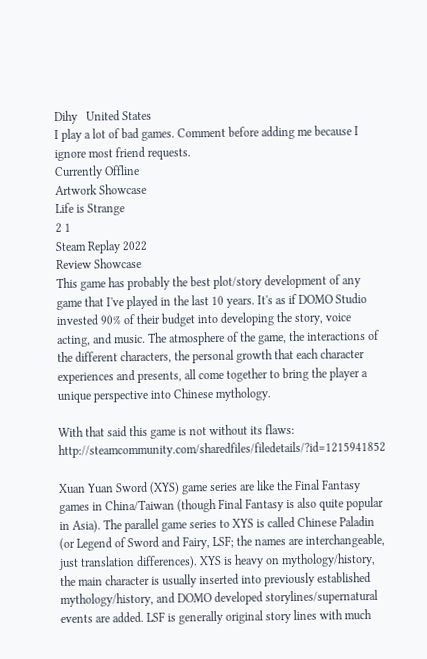Dihy   United States
I play a lot of bad games. Comment before adding me because I ignore most friend requests.
Currently Offline
Artwork Showcase
Life is Strange
2 1
Steam Replay 2022
Review Showcase
This game has probably the best plot/story development of any game that I've played in the last 10 years. It's as if DOMO Studio invested 90% of their budget into developing the story, voice acting, and music. The atmosphere of the game, the interactions of the different characters, the personal growth that each character experiences and presents, all come together to bring the player a unique perspective into Chinese mythology.

With that said this game is not without its flaws: http://steamcommunity.com/sharedfiles/filedetails/?id=1215941852

Xuan Yuan Sword (XYS) game series are like the Final Fantasy games in China/Taiwan (though Final Fantasy is also quite popular in Asia). The parallel game series to XYS is called Chinese Paladin (or Legend of Sword and Fairy, LSF; the names are interchangeable, just translation differences). XYS is heavy on mythology/history, the main character is usually inserted into previously established mythology/history, and DOMO developed storylines/supernatural events are added. LSF is generally original story lines with much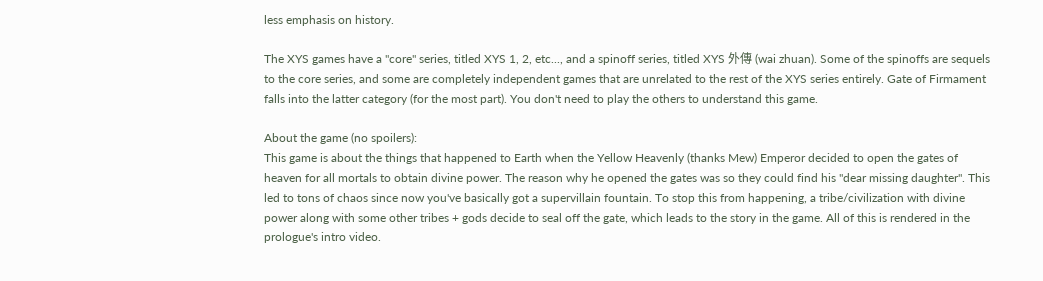less emphasis on history.

The XYS games have a "core" series, titled XYS 1, 2, etc..., and a spinoff series, titled XYS 外傳 (wai zhuan). Some of the spinoffs are sequels to the core series, and some are completely independent games that are unrelated to the rest of the XYS series entirely. Gate of Firmament falls into the latter category (for the most part). You don't need to play the others to understand this game.

About the game (no spoilers):
This game is about the things that happened to Earth when the Yellow Heavenly (thanks Mew) Emperor decided to open the gates of heaven for all mortals to obtain divine power. The reason why he opened the gates was so they could find his "dear missing daughter". This led to tons of chaos since now you've basically got a supervillain fountain. To stop this from happening, a tribe/civilization with divine power along with some other tribes + gods decide to seal off the gate, which leads to the story in the game. All of this is rendered in the prologue's intro video.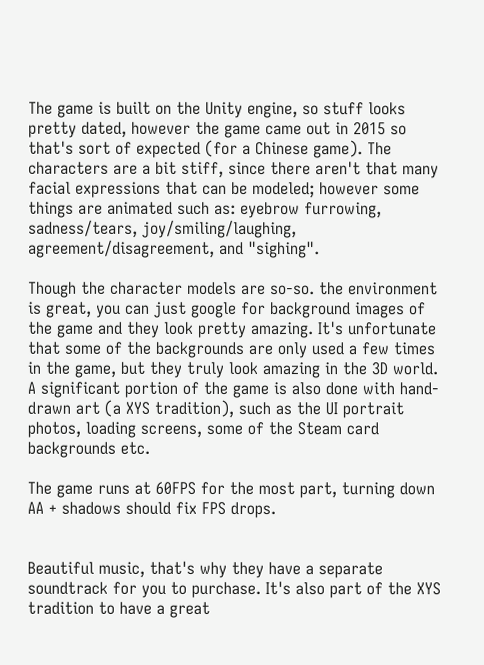The game is built on the Unity engine, so stuff looks pretty dated, however the game came out in 2015 so that's sort of expected (for a Chinese game). The characters are a bit stiff, since there aren't that many facial expressions that can be modeled; however some things are animated such as: eyebrow furrowing, sadness/tears, joy/smiling/laughing, agreement/disagreement, and "sighing".

Though the character models are so-so. the environment is great, you can just google for background images of the game and they look pretty amazing. It's unfortunate that some of the backgrounds are only used a few times in the game, but they truly look amazing in the 3D world. A significant portion of the game is also done with hand-drawn art (a XYS tradition), such as the UI portrait photos, loading screens, some of the Steam card backgrounds etc.

The game runs at 60FPS for the most part, turning down AA + shadows should fix FPS drops.


Beautiful music, that's why they have a separate soundtrack for you to purchase. It's also part of the XYS tradition to have a great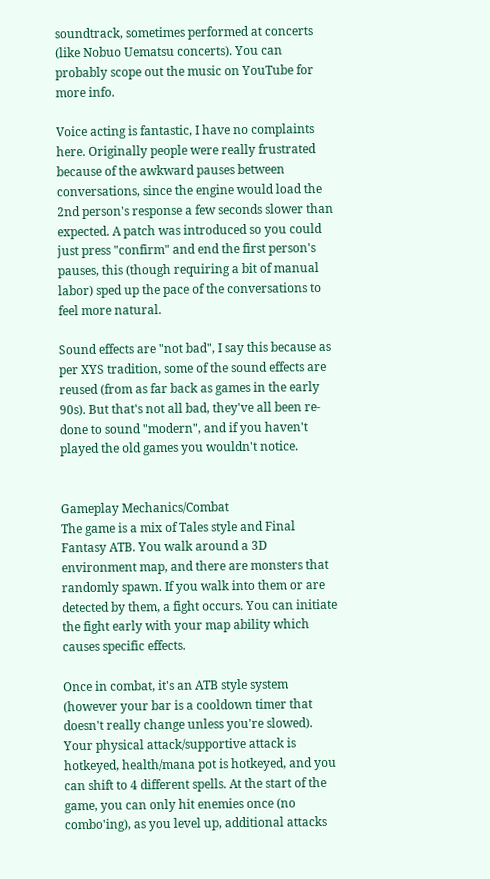soundtrack, sometimes performed at concerts (like Nobuo Uematsu concerts). You can probably scope out the music on YouTube for more info.

Voice acting is fantastic, I have no complaints here. Originally people were really frustrated because of the awkward pauses between conversations, since the engine would load the 2nd person's response a few seconds slower than expected. A patch was introduced so you could just press "confirm" and end the first person's pauses, this (though requiring a bit of manual labor) sped up the pace of the conversations to feel more natural.

Sound effects are "not bad", I say this because as per XYS tradition, some of the sound effects are reused (from as far back as games in the early 90s). But that's not all bad, they've all been re-done to sound "modern", and if you haven't played the old games you wouldn't notice.


Gameplay Mechanics/Combat
The game is a mix of Tales style and Final Fantasy ATB. You walk around a 3D environment map, and there are monsters that randomly spawn. If you walk into them or are detected by them, a fight occurs. You can initiate the fight early with your map ability which causes specific effects.

Once in combat, it's an ATB style system (however your bar is a cooldown timer that doesn't really change unless you're slowed). Your physical attack/supportive attack is hotkeyed, health/mana pot is hotkeyed, and you can shift to 4 different spells. At the start of the game, you can only hit enemies once (no combo'ing), as you level up, additional attacks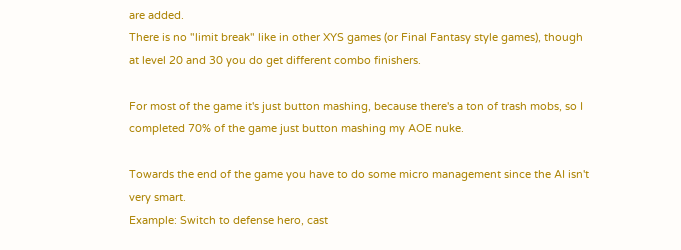are added.
There is no "limit break" like in other XYS games (or Final Fantasy style games), though at level 20 and 30 you do get different combo finishers.

For most of the game it's just button mashing, because there's a ton of trash mobs, so I completed 70% of the game just button mashing my AOE nuke.

Towards the end of the game you have to do some micro management since the AI isn't very smart.
Example: Switch to defense hero, cast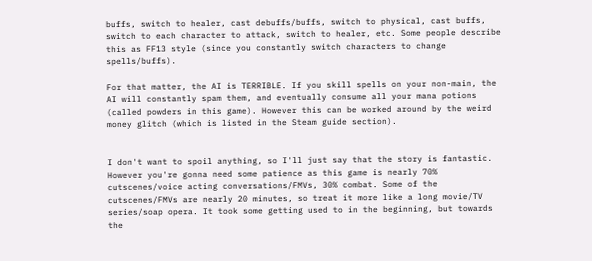buffs, switch to healer, cast debuffs/buffs, switch to physical, cast buffs, switch to each character to attack, switch to healer, etc. Some people describe this as FF13 style (since you constantly switch characters to change spells/buffs).

For that matter, the AI is TERRIBLE. If you skill spells on your non-main, the AI will constantly spam them, and eventually consume all your mana potions (called powders in this game). However this can be worked around by the weird money glitch (which is listed in the Steam guide section).


I don't want to spoil anything, so I'll just say that the story is fantastic. However you're gonna need some patience as this game is nearly 70% cutscenes/voice acting conversations/FMVs, 30% combat. Some of the cutscenes/FMVs are nearly 20 minutes, so treat it more like a long movie/TV series/soap opera. It took some getting used to in the beginning, but towards the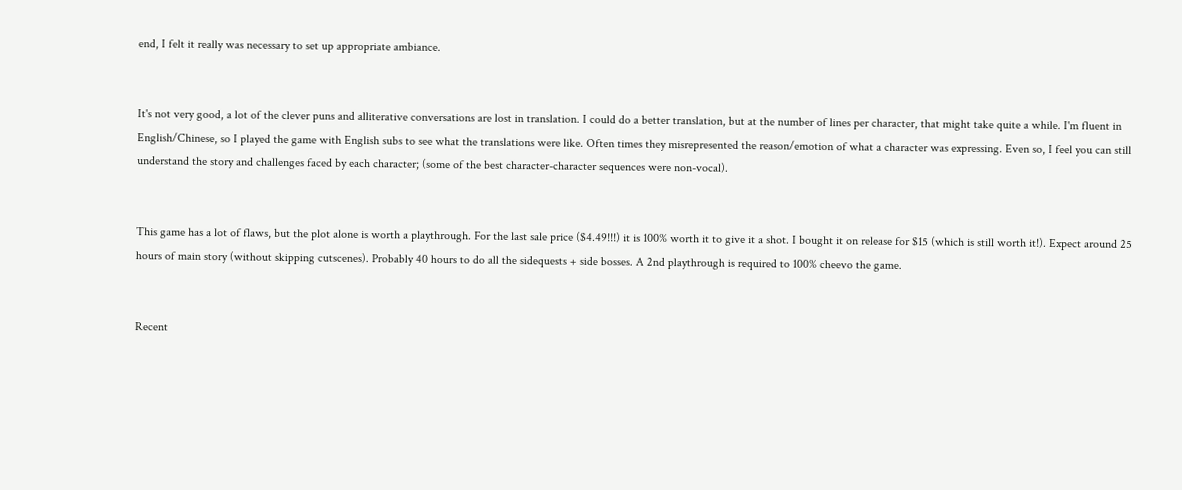end, I felt it really was necessary to set up appropriate ambiance.


It's not very good, a lot of the clever puns and alliterative conversations are lost in translation. I could do a better translation, but at the number of lines per character, that might take quite a while. I'm fluent in English/Chinese, so I played the game with English subs to see what the translations were like. Often times they misrepresented the reason/emotion of what a character was expressing. Even so, I feel you can still understand the story and challenges faced by each character; (some of the best character-character sequences were non-vocal).


This game has a lot of flaws, but the plot alone is worth a playthrough. For the last sale price ($4.49!!!) it is 100% worth it to give it a shot. I bought it on release for $15 (which is still worth it!). Expect around 25 hours of main story (without skipping cutscenes). Probably 40 hours to do all the sidequests + side bosses. A 2nd playthrough is required to 100% cheevo the game.


Recent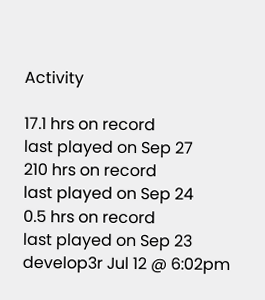Activity

17.1 hrs on record
last played on Sep 27
210 hrs on record
last played on Sep 24
0.5 hrs on record
last played on Sep 23
develop3r Jul 12 @ 6:02pm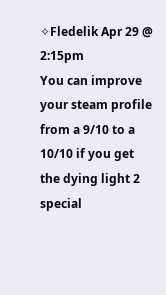✧Fledelik Apr 29 @ 2:15pm
You can improve your steam profile from a 9/10 to a 10/10 if you get the dying light 2 special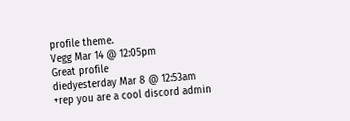profile theme.
Vegg Mar 14 @ 12:05pm
Great profile
diedyesterday Mar 8 @ 12:53am
+rep you are a cool discord admin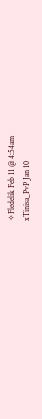✧Fledelik Feb 11 @ 4:54am
xTinisa_PvP Jan 10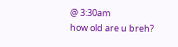@ 3:30am
how old are u breh?